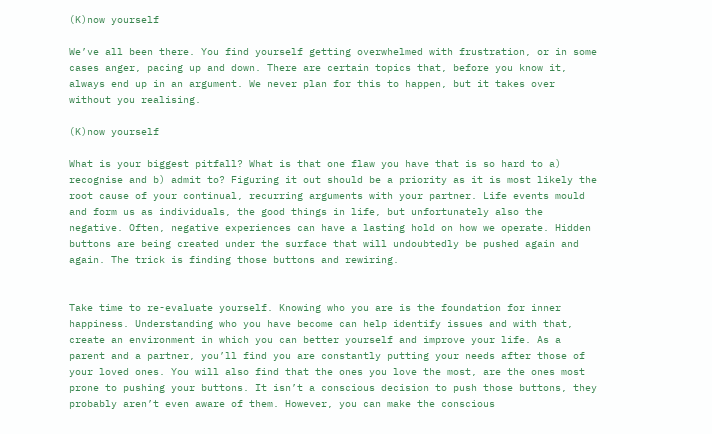(K)now yourself

We’ve all been there. You find yourself getting overwhelmed with frustration, or in some cases anger, pacing up and down. There are certain topics that, before you know it, always end up in an argument. We never plan for this to happen, but it takes over without you realising.

(K)now yourself

What is your biggest pitfall? What is that one flaw you have that is so hard to a) recognise and b) admit to? Figuring it out should be a priority as it is most likely the root cause of your continual, recurring arguments with your partner. Life events mould and form us as individuals, the good things in life, but unfortunately also the negative. Often, negative experiences can have a lasting hold on how we operate. Hidden buttons are being created under the surface that will undoubtedly be pushed again and again. The trick is finding those buttons and rewiring.


Take time to re-evaluate yourself. Knowing who you are is the foundation for inner happiness. Understanding who you have become can help identify issues and with that, create an environment in which you can better yourself and improve your life. As a parent and a partner, you’ll find you are constantly putting your needs after those of your loved ones. You will also find that the ones you love the most, are the ones most prone to pushing your buttons. It isn’t a conscious decision to push those buttons, they probably aren’t even aware of them. However, you can make the conscious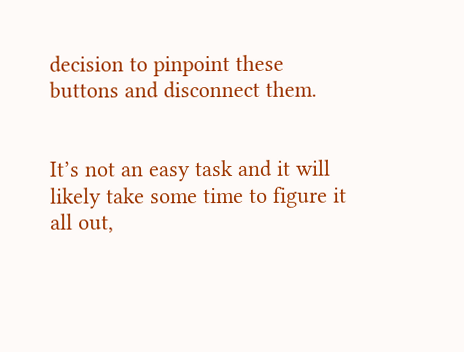decision to pinpoint these buttons and disconnect them.


It’s not an easy task and it will likely take some time to figure it all out,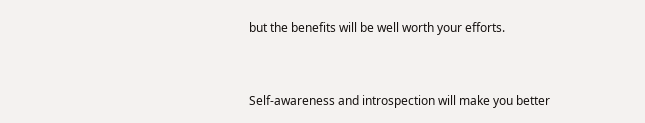but the benefits will be well worth your efforts.


Self-awareness and introspection will make you better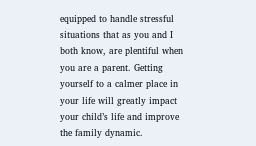equipped to handle stressful situations that as you and I both know, are plentiful when you are a parent. Getting yourself to a calmer place in your life will greatly impact your child’s life and improve the family dynamic.